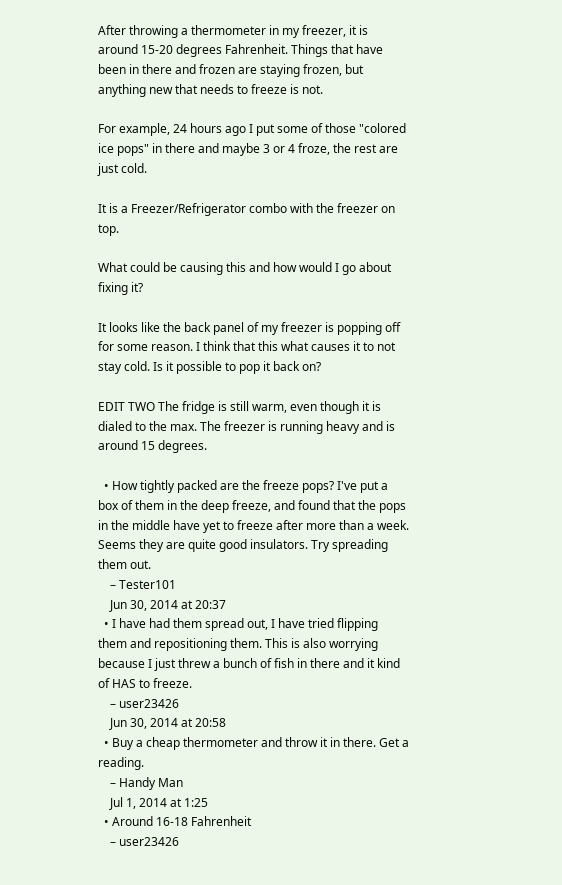After throwing a thermometer in my freezer, it is around 15-20 degrees Fahrenheit. Things that have been in there and frozen are staying frozen, but anything new that needs to freeze is not.

For example, 24 hours ago I put some of those "colored ice pops" in there and maybe 3 or 4 froze, the rest are just cold.

It is a Freezer/Refrigerator combo with the freezer on top.

What could be causing this and how would I go about fixing it?

It looks like the back panel of my freezer is popping off for some reason. I think that this what causes it to not stay cold. Is it possible to pop it back on?

EDIT TWO The fridge is still warm, even though it is dialed to the max. The freezer is running heavy and is around 15 degrees.

  • How tightly packed are the freeze pops? I've put a box of them in the deep freeze, and found that the pops in the middle have yet to freeze after more than a week. Seems they are quite good insulators. Try spreading them out.
    – Tester101
    Jun 30, 2014 at 20:37
  • I have had them spread out, I have tried flipping them and repositioning them. This is also worrying because I just threw a bunch of fish in there and it kind of HAS to freeze.
    – user23426
    Jun 30, 2014 at 20:58
  • Buy a cheap thermometer and throw it in there. Get a reading.
    – Handy Man
    Jul 1, 2014 at 1:25
  • Around 16-18 Fahrenheit
    – user23426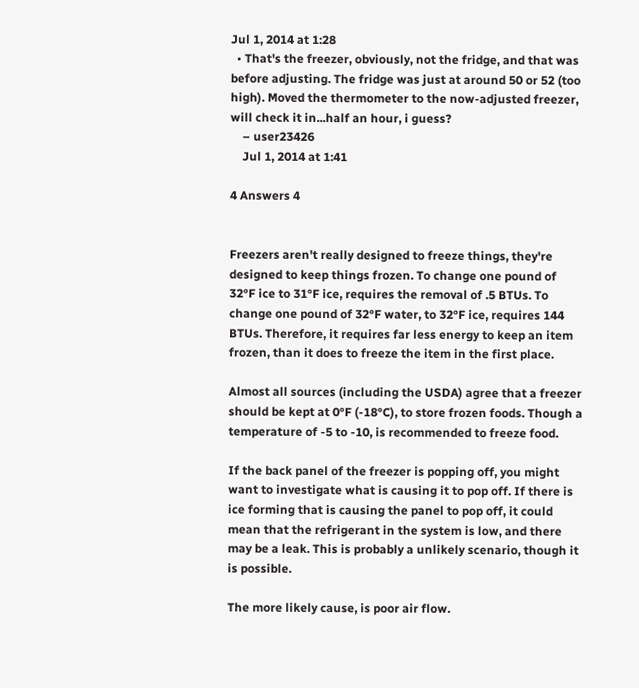Jul 1, 2014 at 1:28
  • That's the freezer, obviously, not the fridge, and that was before adjusting. The fridge was just at around 50 or 52 (too high). Moved the thermometer to the now-adjusted freezer, will check it in...half an hour, i guess?
    – user23426
    Jul 1, 2014 at 1:41

4 Answers 4


Freezers aren't really designed to freeze things, they're designed to keep things frozen. To change one pound of 32°F ice to 31°F ice, requires the removal of .5 BTUs. To change one pound of 32°F water, to 32°F ice, requires 144 BTUs. Therefore, it requires far less energy to keep an item frozen, than it does to freeze the item in the first place.

Almost all sources (including the USDA) agree that a freezer should be kept at 0°F (-18°C), to store frozen foods. Though a temperature of -5 to -10, is recommended to freeze food.

If the back panel of the freezer is popping off, you might want to investigate what is causing it to pop off. If there is ice forming that is causing the panel to pop off, it could mean that the refrigerant in the system is low, and there may be a leak. This is probably a unlikely scenario, though it is possible.

The more likely cause, is poor air flow.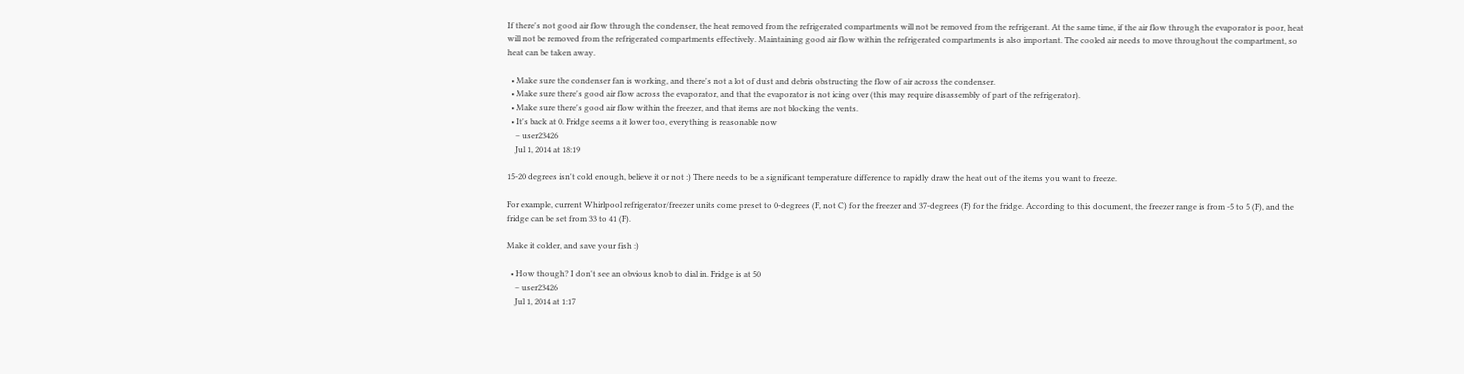If there's not good air flow through the condenser, the heat removed from the refrigerated compartments will not be removed from the refrigerant. At the same time, if the air flow through the evaporator is poor, heat will not be removed from the refrigerated compartments effectively. Maintaining good air flow within the refrigerated compartments is also important. The cooled air needs to move throughout the compartment, so heat can be taken away.

  • Make sure the condenser fan is working, and there's not a lot of dust and debris obstructing the flow of air across the condenser.
  • Make sure there's good air flow across the evaporator, and that the evaporator is not icing over (this may require disassembly of part of the refrigerator).
  • Make sure there's good air flow within the freezer, and that items are not blocking the vents.
  • It's back at 0. Fridge seems a it lower too, everything is reasonable now
    – user23426
    Jul 1, 2014 at 18:19

15-20 degrees isn't cold enough, believe it or not :) There needs to be a significant temperature difference to rapidly draw the heat out of the items you want to freeze.

For example, current Whirlpool refrigerator/freezer units come preset to 0-degrees (F, not C) for the freezer and 37-degrees (F) for the fridge. According to this document, the freezer range is from -5 to 5 (F), and the fridge can be set from 33 to 41 (F).

Make it colder, and save your fish :)

  • How though? I don't see an obvious knob to dial in. Fridge is at 50
    – user23426
    Jul 1, 2014 at 1:17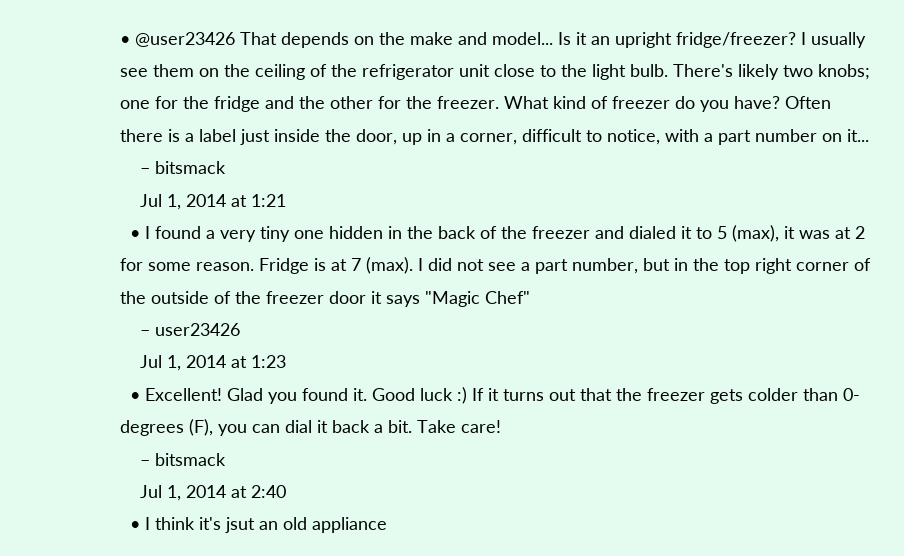• @user23426 That depends on the make and model... Is it an upright fridge/freezer? I usually see them on the ceiling of the refrigerator unit close to the light bulb. There's likely two knobs; one for the fridge and the other for the freezer. What kind of freezer do you have? Often there is a label just inside the door, up in a corner, difficult to notice, with a part number on it...
    – bitsmack
    Jul 1, 2014 at 1:21
  • I found a very tiny one hidden in the back of the freezer and dialed it to 5 (max), it was at 2 for some reason. Fridge is at 7 (max). I did not see a part number, but in the top right corner of the outside of the freezer door it says "Magic Chef"
    – user23426
    Jul 1, 2014 at 1:23
  • Excellent! Glad you found it. Good luck :) If it turns out that the freezer gets colder than 0-degrees (F), you can dial it back a bit. Take care!
    – bitsmack
    Jul 1, 2014 at 2:40
  • I think it's jsut an old appliance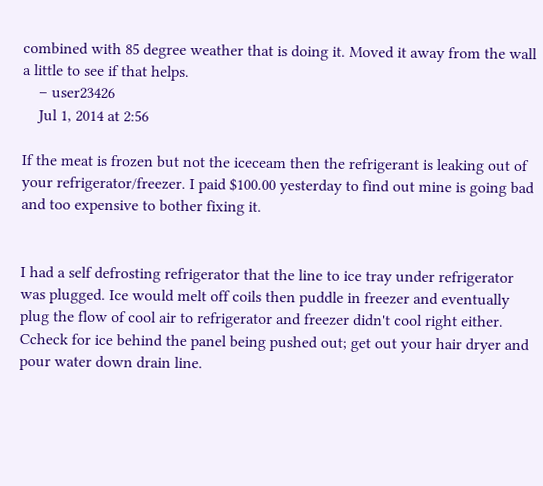combined with 85 degree weather that is doing it. Moved it away from the wall a little to see if that helps.
    – user23426
    Jul 1, 2014 at 2:56

If the meat is frozen but not the iceceam then the refrigerant is leaking out of your refrigerator/freezer. I paid $100.00 yesterday to find out mine is going bad and too expensive to bother fixing it.


I had a self defrosting refrigerator that the line to ice tray under refrigerator was plugged. Ice would melt off coils then puddle in freezer and eventually plug the flow of cool air to refrigerator and freezer didn't cool right either. Ccheck for ice behind the panel being pushed out; get out your hair dryer and pour water down drain line.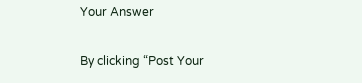Your Answer

By clicking “Post Your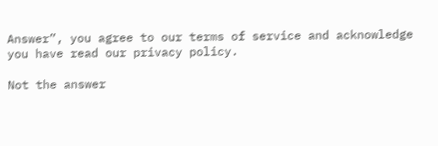Answer”, you agree to our terms of service and acknowledge you have read our privacy policy.

Not the answer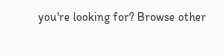you're looking for? Browse other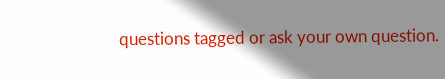questions tagged or ask your own question.